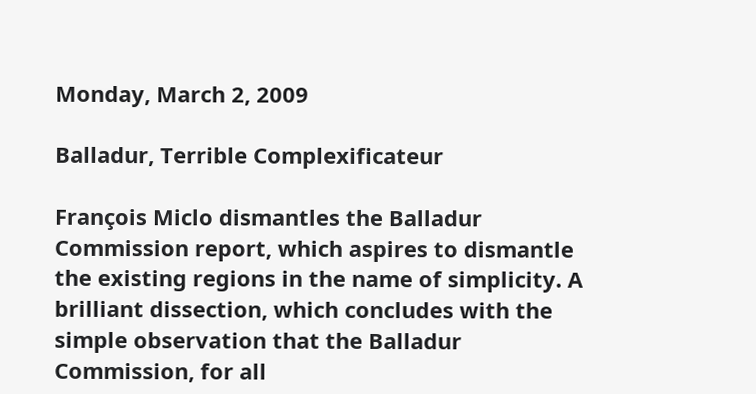Monday, March 2, 2009

Balladur, Terrible Complexificateur

François Miclo dismantles the Balladur Commission report, which aspires to dismantle the existing regions in the name of simplicity. A brilliant dissection, which concludes with the simple observation that the Balladur Commission, for all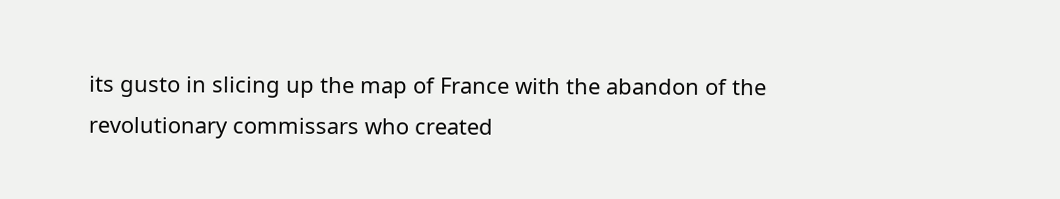its gusto in slicing up the map of France with the abandon of the revolutionary commissars who created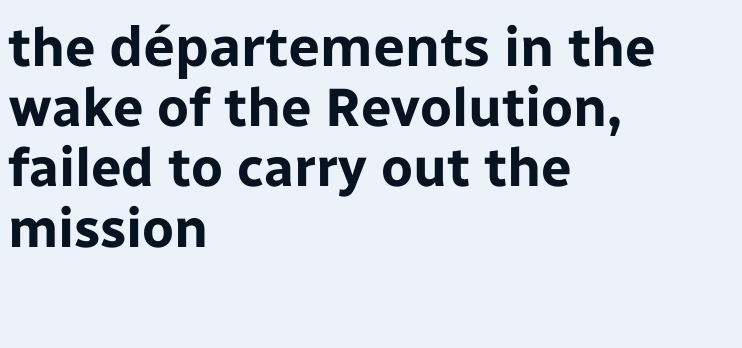the départements in the wake of the Revolution, failed to carry out the mission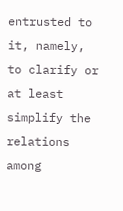entrusted to it, namely, to clarify or at least simplify the relations among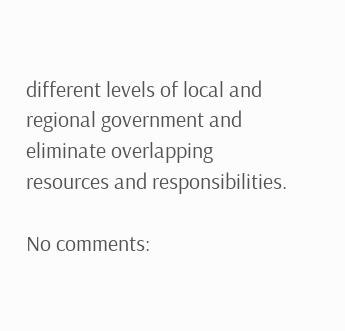different levels of local and regional government and eliminate overlapping resources and responsibilities.

No comments: